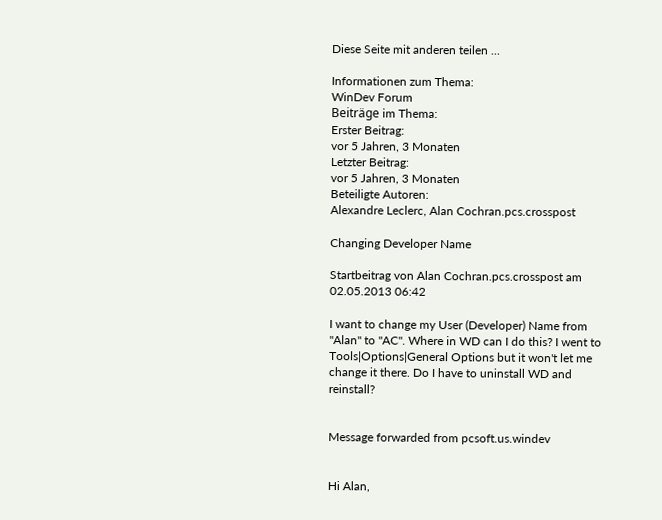Diese Seite mit anderen teilen ...

Informationen zum Thema:
WinDev Forum
Beiträge im Thema:
Erster Beitrag:
vor 5 Jahren, 3 Monaten
Letzter Beitrag:
vor 5 Jahren, 3 Monaten
Beteiligte Autoren:
Alexandre Leclerc, Alan Cochran.pcs.crosspost

Changing Developer Name

Startbeitrag von Alan Cochran.pcs.crosspost am 02.05.2013 06:42

I want to change my User (Developer) Name from "Alan" to "AC". Where in WD can I do this? I went to Tools|Options|General Options but it won't let me change it there. Do I have to uninstall WD and reinstall?


Message forwarded from pcsoft.us.windev


Hi Alan,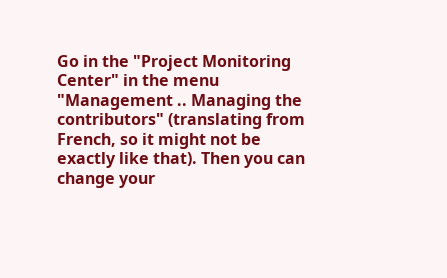Go in the "Project Monitoring Center" in the menu "Management .. Managing the contributors" (translating from French, so it might not be exactly like that). Then you can change your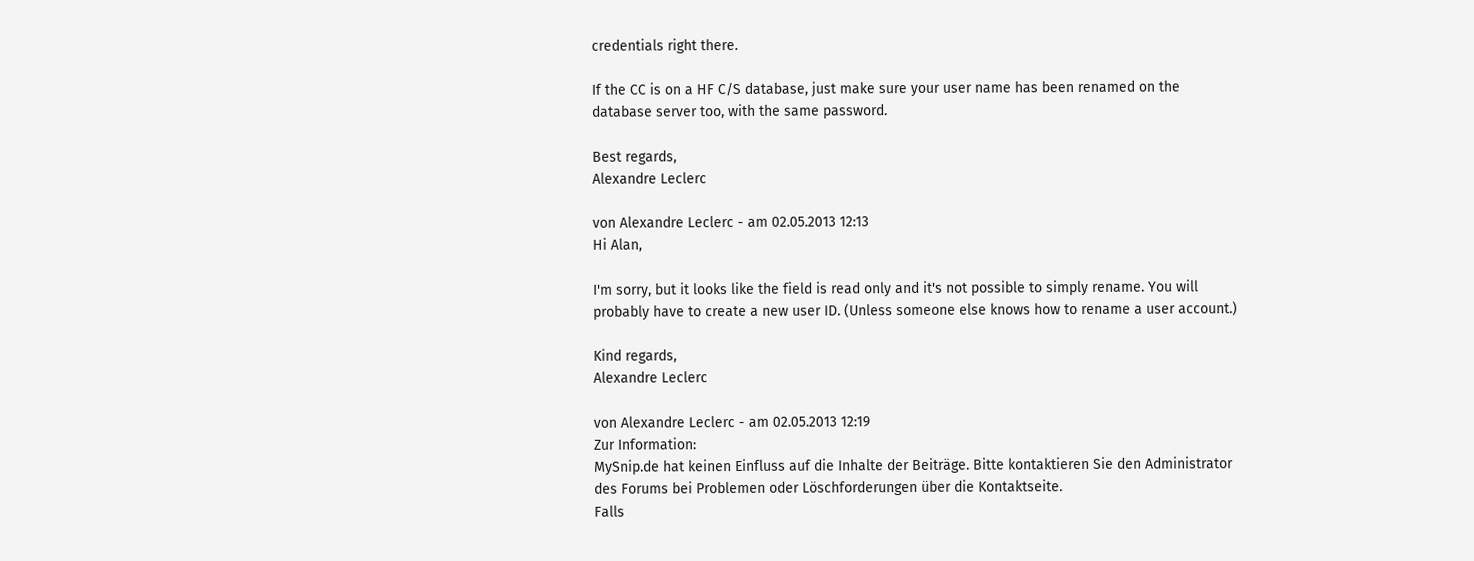credentials right there.

If the CC is on a HF C/S database, just make sure your user name has been renamed on the database server too, with the same password.

Best regards,
Alexandre Leclerc

von Alexandre Leclerc - am 02.05.2013 12:13
Hi Alan,

I'm sorry, but it looks like the field is read only and it's not possible to simply rename. You will probably have to create a new user ID. (Unless someone else knows how to rename a user account.)

Kind regards,
Alexandre Leclerc

von Alexandre Leclerc - am 02.05.2013 12:19
Zur Information:
MySnip.de hat keinen Einfluss auf die Inhalte der Beiträge. Bitte kontaktieren Sie den Administrator des Forums bei Problemen oder Löschforderungen über die Kontaktseite.
Falls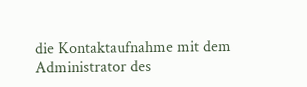die Kontaktaufnahme mit dem Administrator des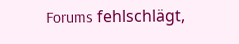Forums fehlschlägt,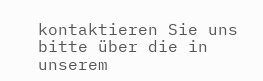kontaktieren Sie uns bitte über die in unserem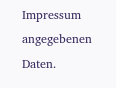Impressum angegebenen Daten.